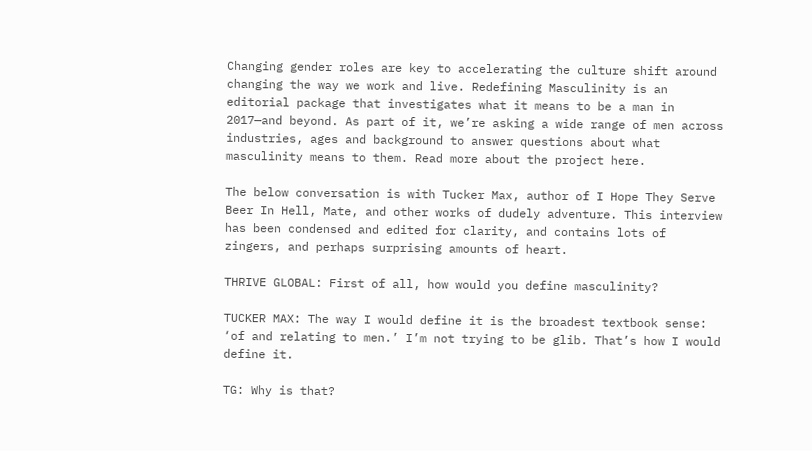Changing gender roles are key to accelerating the culture shift around changing the way we work and live. Redefining Masculinity is an editorial package that investigates what it means to be a man in 2017—and beyond. As part of it, we’re asking a wide range of men across industries, ages and background to answer questions about what masculinity means to them. Read more about the project here.

The below conversation is with Tucker Max, author of I Hope They Serve Beer In Hell, Mate, and other works of dudely adventure. This interview has been condensed and edited for clarity, and contains lots of zingers, and perhaps surprising amounts of heart.

THRIVE GLOBAL: First of all, how would you define masculinity?

TUCKER MAX: The way I would define it is the broadest textbook sense: ‘of and relating to men.’ I’m not trying to be glib. That’s how I would define it.

TG: Why is that?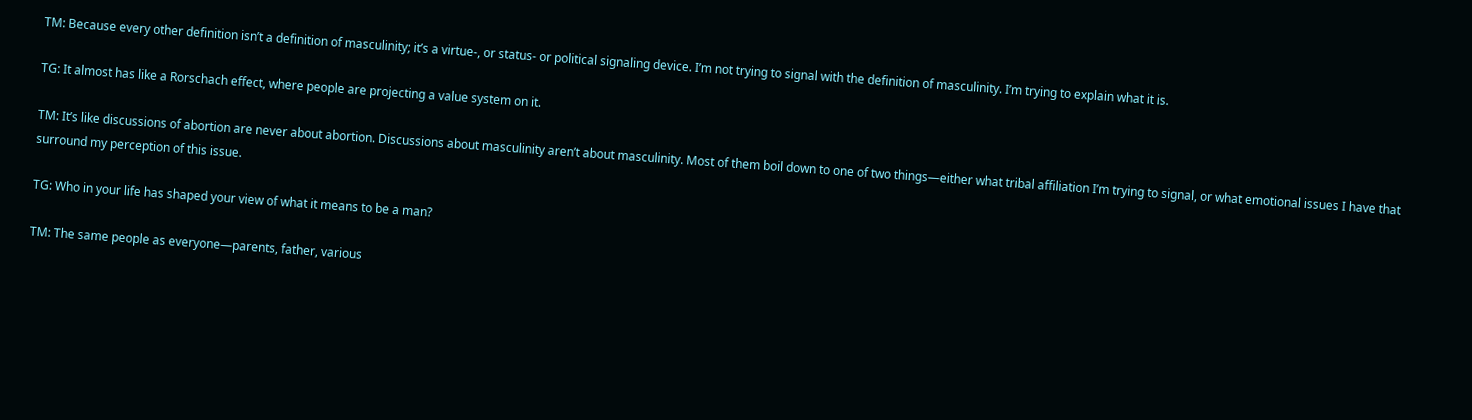TM: Because every other definition isn’t a definition of masculinity; it’s a virtue-, or status- or political signaling device. I’m not trying to signal with the definition of masculinity. I’m trying to explain what it is.

TG: It almost has like a Rorschach effect, where people are projecting a value system on it.

TM: It’s like discussions of abortion are never about abortion. Discussions about masculinity aren’t about masculinity. Most of them boil down to one of two things—either what tribal affiliation I’m trying to signal, or what emotional issues I have that surround my perception of this issue.

TG: Who in your life has shaped your view of what it means to be a man?

TM: The same people as everyone—parents, father, various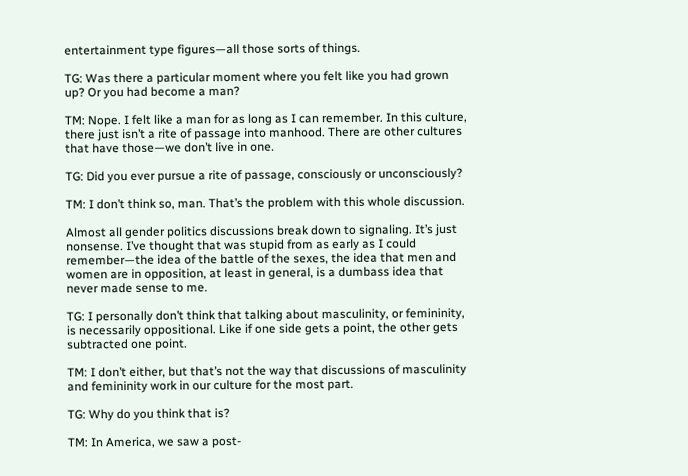entertainment type figures—all those sorts of things.

TG: Was there a particular moment where you felt like you had grown up? Or you had become a man?

TM: Nope. I felt like a man for as long as I can remember. In this culture, there just isn’t a rite of passage into manhood. There are other cultures that have those—we don’t live in one.

TG: Did you ever pursue a rite of passage, consciously or unconsciously?

TM: I don’t think so, man. That’s the problem with this whole discussion.

Almost all gender politics discussions break down to signaling. It’s just nonsense. I’ve thought that was stupid from as early as I could remember—the idea of the battle of the sexes, the idea that men and women are in opposition, at least in general, is a dumbass idea that never made sense to me.

TG: I personally don’t think that talking about masculinity, or femininity, is necessarily oppositional. Like if one side gets a point, the other gets subtracted one point.

TM: I don’t either, but that’s not the way that discussions of masculinity and femininity work in our culture for the most part.

TG: Why do you think that is?

TM: In America, we saw a post-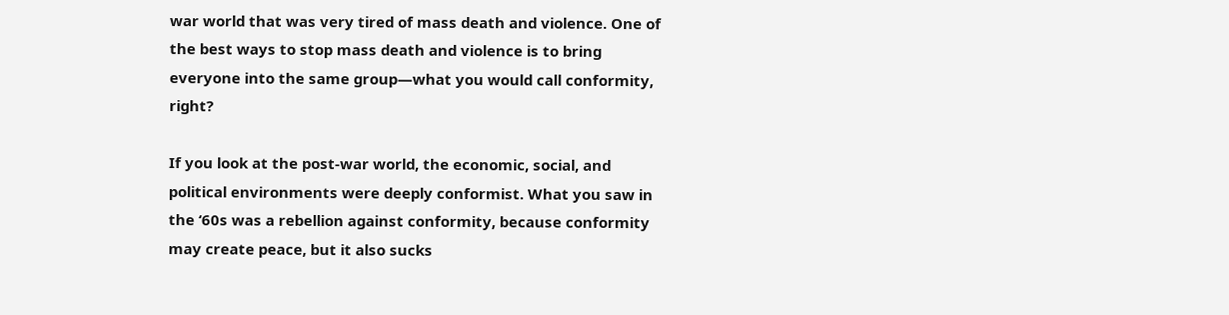war world that was very tired of mass death and violence. One of the best ways to stop mass death and violence is to bring everyone into the same group—what you would call conformity, right?

If you look at the post-war world, the economic, social, and political environments were deeply conformist. What you saw in the ‘60s was a rebellion against conformity, because conformity may create peace, but it also sucks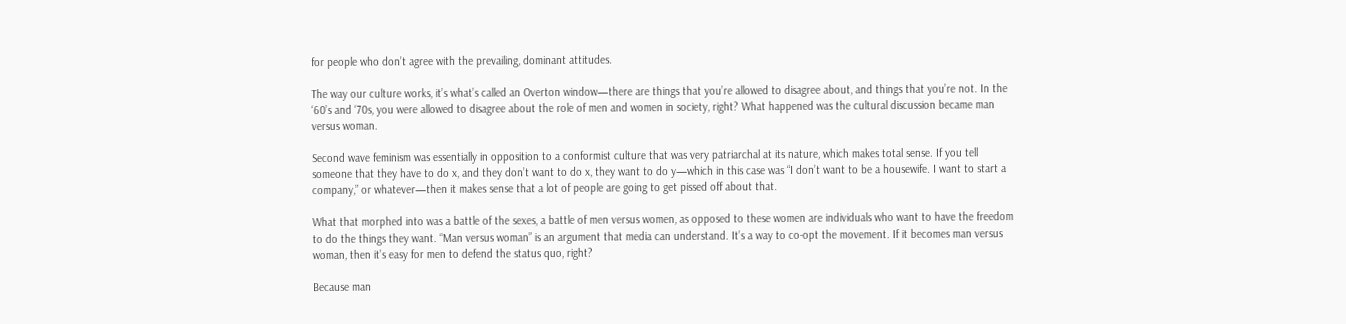for people who don’t agree with the prevailing, dominant attitudes.

The way our culture works, it’s what’s called an Overton window—there are things that you’re allowed to disagree about, and things that you’re not. In the ‘60’s and ‘70s, you were allowed to disagree about the role of men and women in society, right? What happened was the cultural discussion became man versus woman.

Second wave feminism was essentially in opposition to a conformist culture that was very patriarchal at its nature, which makes total sense. If you tell someone that they have to do x, and they don’t want to do x, they want to do y—which in this case was “I don’t want to be a housewife. I want to start a company,” or whatever—then it makes sense that a lot of people are going to get pissed off about that.

What that morphed into was a battle of the sexes, a battle of men versus women, as opposed to these women are individuals who want to have the freedom to do the things they want. “Man versus woman” is an argument that media can understand. It’s a way to co-opt the movement. If it becomes man versus woman, then it’s easy for men to defend the status quo, right?

Because man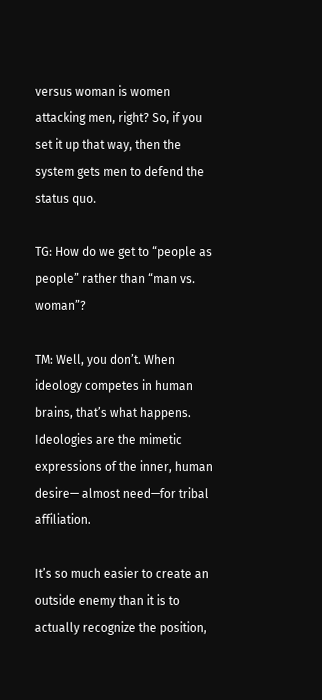versus woman is women attacking men, right? So, if you set it up that way, then the system gets men to defend the status quo.

TG: How do we get to “people as people” rather than “man vs. woman”?

TM: Well, you don’t. When ideology competes in human brains, that’s what happens. Ideologies are the mimetic expressions of the inner, human desire— almost need—for tribal affiliation.

It’s so much easier to create an outside enemy than it is to actually recognize the position,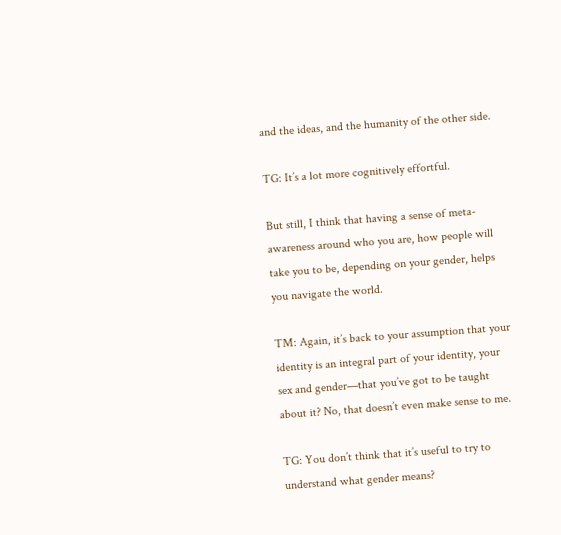and the ideas, and the humanity of the other side.

TG: It’s a lot more cognitively effortful.

But still, I think that having a sense of meta-awareness around who you are, how people will take you to be, depending on your gender, helps you navigate the world.

TM: Again, it’s back to your assumption that your identity is an integral part of your identity, your sex and gender—that you’ve got to be taught about it? No, that doesn’t even make sense to me.

TG: You don’t think that it’s useful to try to understand what gender means?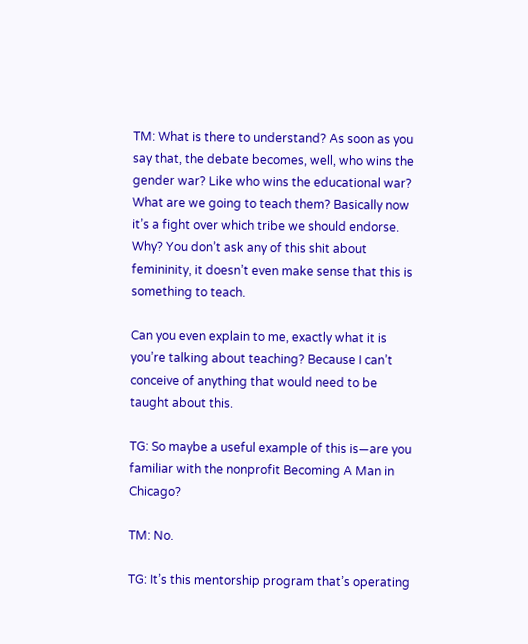TM: What is there to understand? As soon as you say that, the debate becomes, well, who wins the gender war? Like who wins the educational war? What are we going to teach them? Basically now it’s a fight over which tribe we should endorse. Why? You don’t ask any of this shit about femininity, it doesn’t even make sense that this is something to teach.

Can you even explain to me, exactly what it is you’re talking about teaching? Because I can’t conceive of anything that would need to be taught about this.

TG: So maybe a useful example of this is—are you familiar with the nonprofit Becoming A Man in Chicago?

TM: No.

TG: It’s this mentorship program that’s operating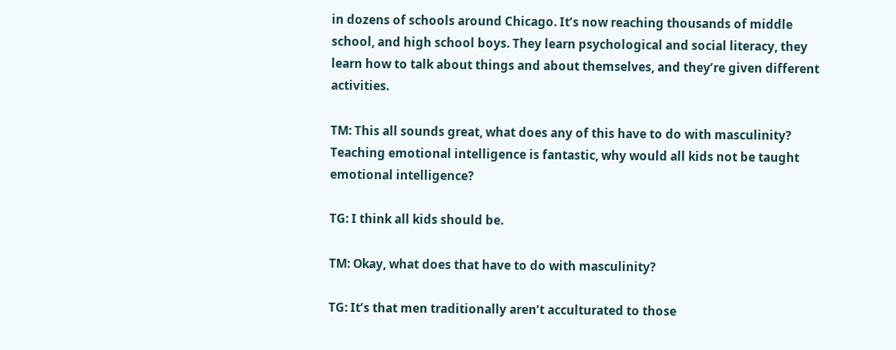in dozens of schools around Chicago. It’s now reaching thousands of middle school, and high school boys. They learn psychological and social literacy, they learn how to talk about things and about themselves, and they’re given different activities.

TM: This all sounds great, what does any of this have to do with masculinity? Teaching emotional intelligence is fantastic, why would all kids not be taught emotional intelligence?

TG: I think all kids should be.

TM: Okay, what does that have to do with masculinity?

TG: It’s that men traditionally aren’t acculturated to those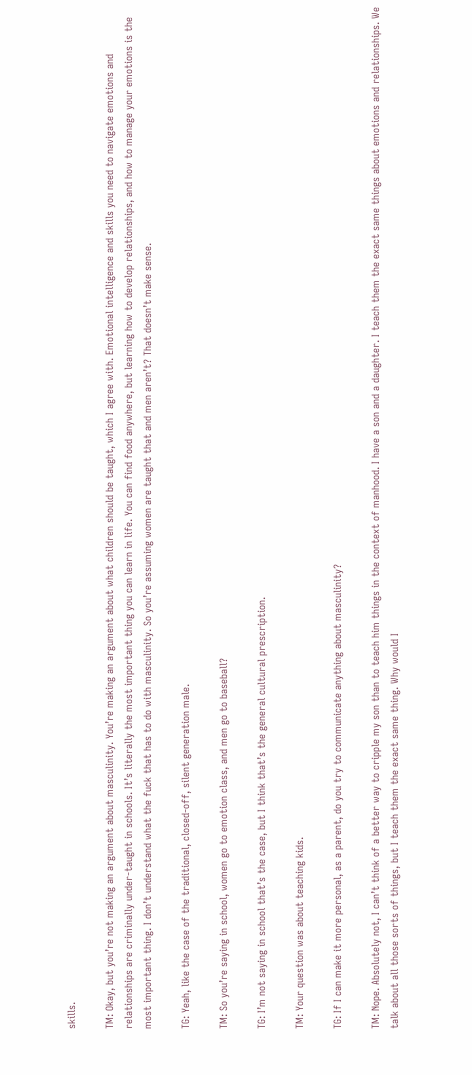skills.

TM: Okay, but you’re not making an argument about masculinity. You’re making an argument about what children should be taught, which I agree with. Emotional intelligence and skills you need to navigate emotions and relationships are criminally under-taught in schools. It’s literally the most important thing you can learn in life. You can find food anywhere, but learning how to develop relationships, and how to manage your emotions is the most important thing. I don’t understand what the fuck that has to do with masculinity. So you’re assuming women are taught that and men aren’t? That doesn’t make sense.

TG: Yeah, like the case of the traditional, closed-off, silent generation male.

TM: So you’re saying in school, women go to emotion class, and men go to baseball?

TG: I’m not saying in school that’s the case, but I think that’s the general cultural prescription.

TM: Your question was about teaching kids.

TG: If I can make it more personal, as a parent, do you try to communicate anything about masculinity?

TM: Nope. Absolutely not, I can’t think of a better way to cripple my son than to teach him things in the context of manhood. I have a son and a daughter. I teach them the exact same things about emotions and relationships. We talk about all those sorts of things, but I teach them the exact same thing. Why would I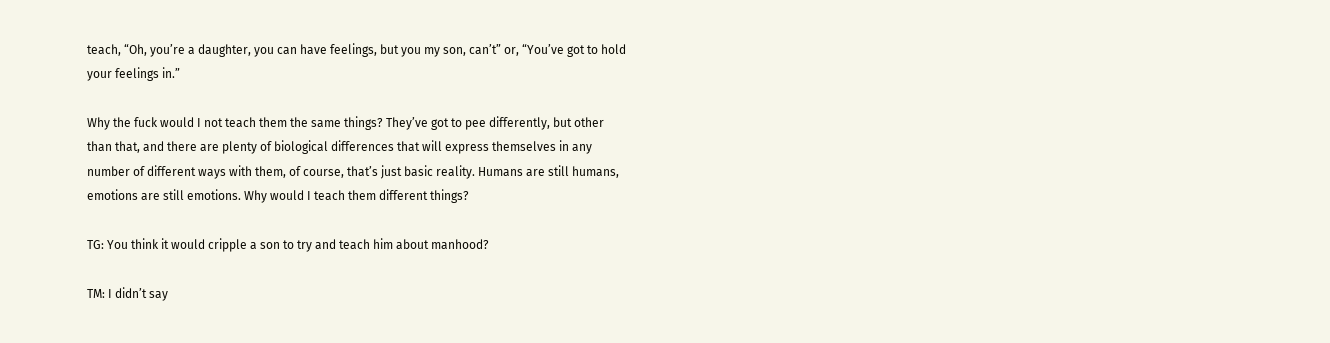teach, “Oh, you’re a daughter, you can have feelings, but you my son, can’t” or, “You’ve got to hold your feelings in.”

Why the fuck would I not teach them the same things? They’ve got to pee differently, but other than that, and there are plenty of biological differences that will express themselves in any number of different ways with them, of course, that’s just basic reality. Humans are still humans, emotions are still emotions. Why would I teach them different things?

TG: You think it would cripple a son to try and teach him about manhood?

TM: I didn’t say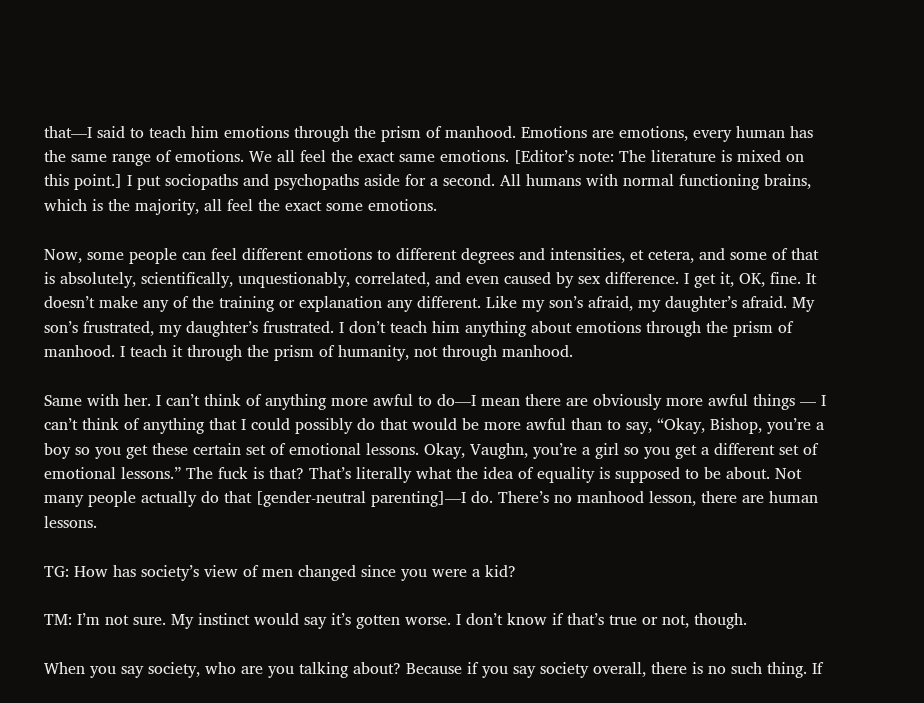that—I said to teach him emotions through the prism of manhood. Emotions are emotions, every human has the same range of emotions. We all feel the exact same emotions. [Editor’s note: The literature is mixed on this point.] I put sociopaths and psychopaths aside for a second. All humans with normal functioning brains, which is the majority, all feel the exact some emotions.

Now, some people can feel different emotions to different degrees and intensities, et cetera, and some of that is absolutely, scientifically, unquestionably, correlated, and even caused by sex difference. I get it, OK, fine. It doesn’t make any of the training or explanation any different. Like my son’s afraid, my daughter’s afraid. My son’s frustrated, my daughter’s frustrated. I don’t teach him anything about emotions through the prism of manhood. I teach it through the prism of humanity, not through manhood.

Same with her. I can’t think of anything more awful to do—I mean there are obviously more awful things — I can’t think of anything that I could possibly do that would be more awful than to say, “Okay, Bishop, you’re a boy so you get these certain set of emotional lessons. Okay, Vaughn, you’re a girl so you get a different set of emotional lessons.” The fuck is that? That’s literally what the idea of equality is supposed to be about. Not many people actually do that [gender-neutral parenting]—I do. There’s no manhood lesson, there are human lessons.

TG: How has society’s view of men changed since you were a kid?

TM: I’m not sure. My instinct would say it’s gotten worse. I don’t know if that’s true or not, though.

When you say society, who are you talking about? Because if you say society overall, there is no such thing. If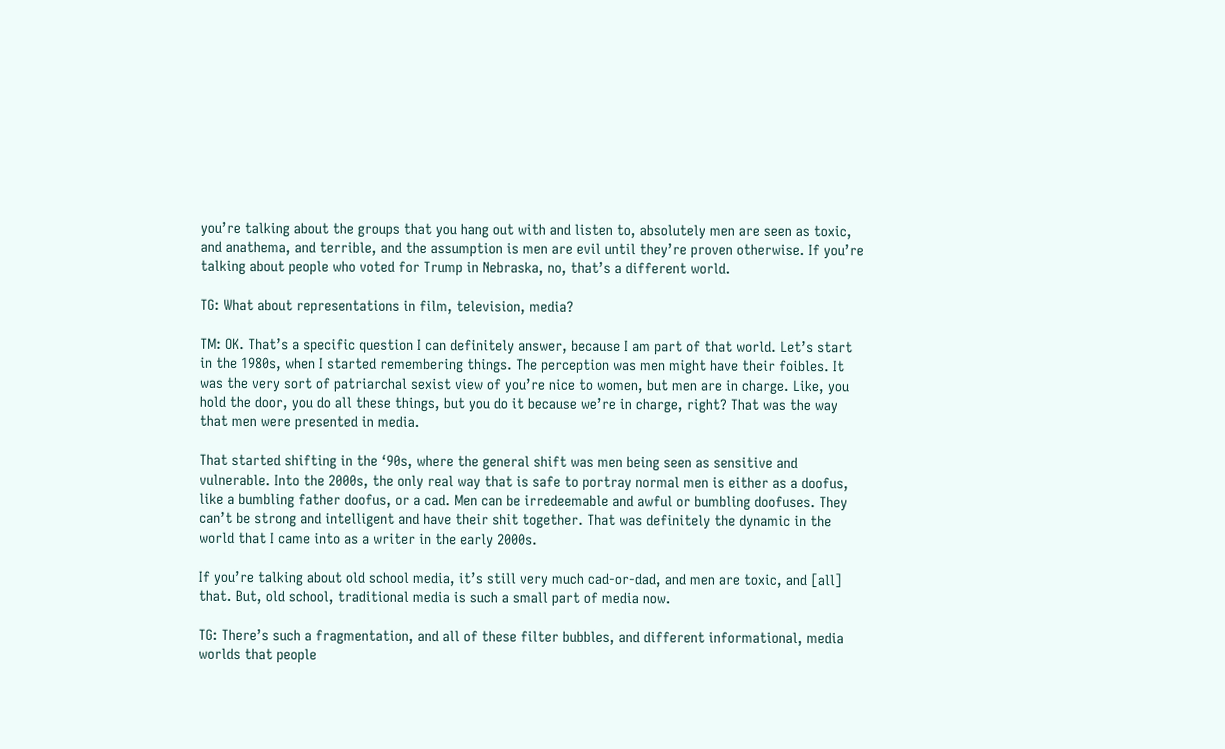you’re talking about the groups that you hang out with and listen to, absolutely men are seen as toxic, and anathema, and terrible, and the assumption is men are evil until they’re proven otherwise. If you’re talking about people who voted for Trump in Nebraska, no, that’s a different world.

TG: What about representations in film, television, media?

TM: OK. That’s a specific question I can definitely answer, because I am part of that world. Let’s start in the 1980s, when I started remembering things. The perception was men might have their foibles. It was the very sort of patriarchal sexist view of you’re nice to women, but men are in charge. Like, you hold the door, you do all these things, but you do it because we’re in charge, right? That was the way that men were presented in media.

That started shifting in the ‘90s, where the general shift was men being seen as sensitive and vulnerable. Into the 2000s, the only real way that is safe to portray normal men is either as a doofus, like a bumbling father doofus, or a cad. Men can be irredeemable and awful or bumbling doofuses. They can’t be strong and intelligent and have their shit together. That was definitely the dynamic in the world that I came into as a writer in the early 2000s.

If you’re talking about old school media, it’s still very much cad-or-dad, and men are toxic, and [all] that. But, old school, traditional media is such a small part of media now.

TG: There’s such a fragmentation, and all of these filter bubbles, and different informational, media worlds that people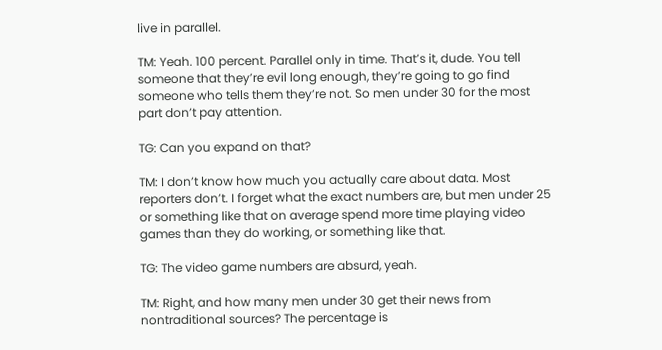live in parallel.

TM: Yeah. 100 percent. Parallel only in time. That’s it, dude. You tell someone that they’re evil long enough, they’re going to go find someone who tells them they’re not. So men under 30 for the most part don’t pay attention.

TG: Can you expand on that?

TM: I don’t know how much you actually care about data. Most reporters don’t. I forget what the exact numbers are, but men under 25 or something like that on average spend more time playing video games than they do working, or something like that.

TG: The video game numbers are absurd, yeah.

TM: Right, and how many men under 30 get their news from nontraditional sources? The percentage is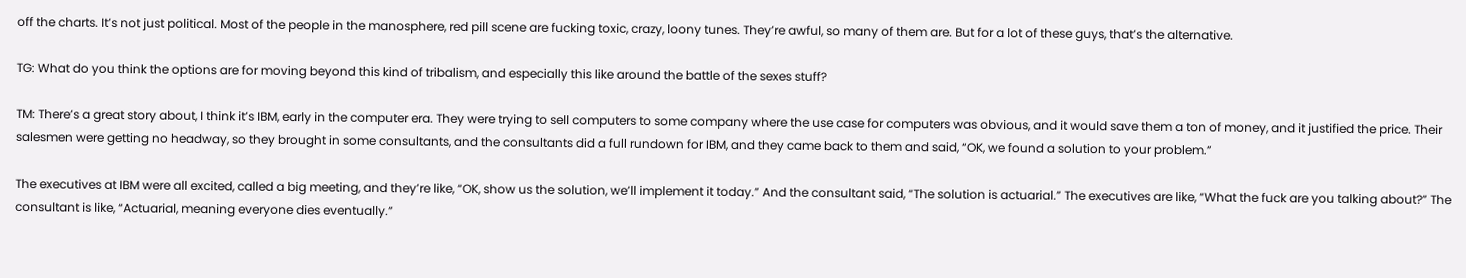off the charts. It’s not just political. Most of the people in the manosphere, red pill scene are fucking toxic, crazy, loony tunes. They’re awful, so many of them are. But for a lot of these guys, that’s the alternative.

TG: What do you think the options are for moving beyond this kind of tribalism, and especially this like around the battle of the sexes stuff?

TM: There’s a great story about, I think it’s IBM, early in the computer era. They were trying to sell computers to some company where the use case for computers was obvious, and it would save them a ton of money, and it justified the price. Their salesmen were getting no headway, so they brought in some consultants, and the consultants did a full rundown for IBM, and they came back to them and said, “OK, we found a solution to your problem.”

The executives at IBM were all excited, called a big meeting, and they’re like, “OK, show us the solution, we’ll implement it today.” And the consultant said, “The solution is actuarial.” The executives are like, “What the fuck are you talking about?” The consultant is like, “Actuarial, meaning everyone dies eventually.”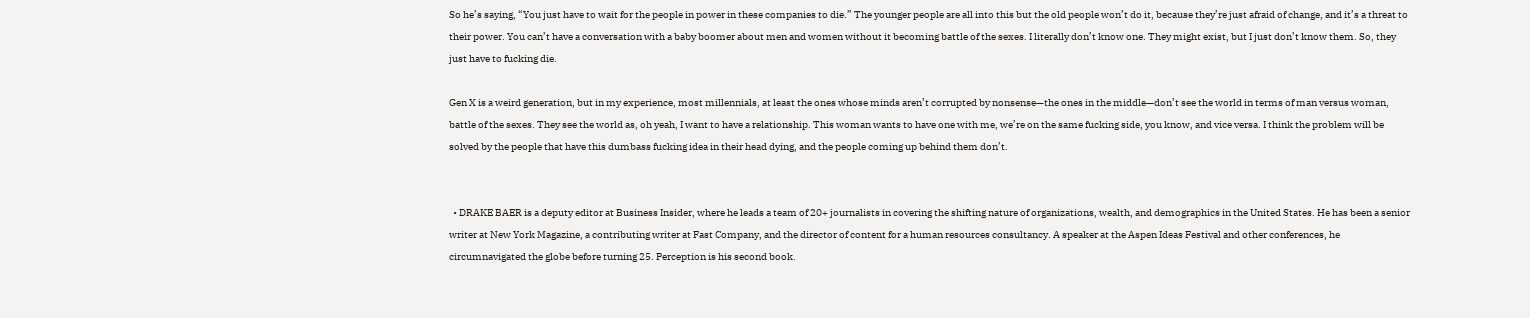So he’s saying, “You just have to wait for the people in power in these companies to die.” The younger people are all into this but the old people won’t do it, because they’re just afraid of change, and it’s a threat to their power. You can’t have a conversation with a baby boomer about men and women without it becoming battle of the sexes. I literally don’t know one. They might exist, but I just don’t know them. So, they just have to fucking die.

Gen X is a weird generation, but in my experience, most millennials, at least the ones whose minds aren’t corrupted by nonsense—the ones in the middle—don’t see the world in terms of man versus woman, battle of the sexes. They see the world as, oh yeah, I want to have a relationship. This woman wants to have one with me, we’re on the same fucking side, you know, and vice versa. I think the problem will be solved by the people that have this dumbass fucking idea in their head dying, and the people coming up behind them don’t.


  • DRAKE BAER is a deputy editor at Business Insider, where he leads a team of 20+ journalists in covering the shifting nature of organizations, wealth, and demographics in the United States. He has been a senior writer at New York Magazine, a contributing writer at Fast Company, and the director of content for a human resources consultancy. A speaker at the Aspen Ideas Festival and other conferences, he circumnavigated the globe before turning 25. Perception is his second book.